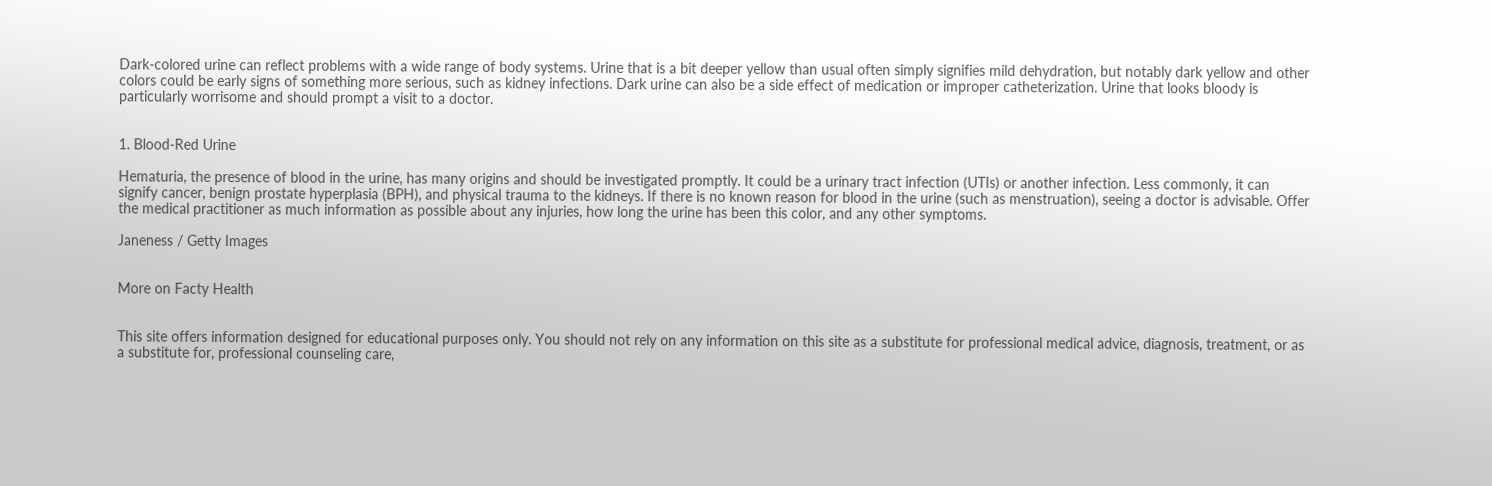Dark-colored urine can reflect problems with a wide range of body systems. Urine that is a bit deeper yellow than usual often simply signifies mild dehydration, but notably dark yellow and other colors could be early signs of something more serious, such as kidney infections. Dark urine can also be a side effect of medication or improper catheterization. Urine that looks bloody is particularly worrisome and should prompt a visit to a doctor.


1. Blood-Red Urine

Hematuria, the presence of blood in the urine, has many origins and should be investigated promptly. It could be a urinary tract infection (UTIs) or another infection. Less commonly, it can signify cancer, benign prostate hyperplasia (BPH), and physical trauma to the kidneys. If there is no known reason for blood in the urine (such as menstruation), seeing a doctor is advisable. Offer the medical practitioner as much information as possible about any injuries, how long the urine has been this color, and any other symptoms.

Janeness / Getty Images


More on Facty Health


This site offers information designed for educational purposes only. You should not rely on any information on this site as a substitute for professional medical advice, diagnosis, treatment, or as a substitute for, professional counseling care,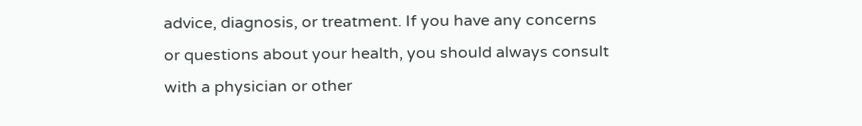advice, diagnosis, or treatment. If you have any concerns or questions about your health, you should always consult with a physician or other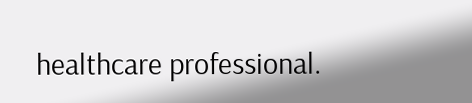healthcare professional.